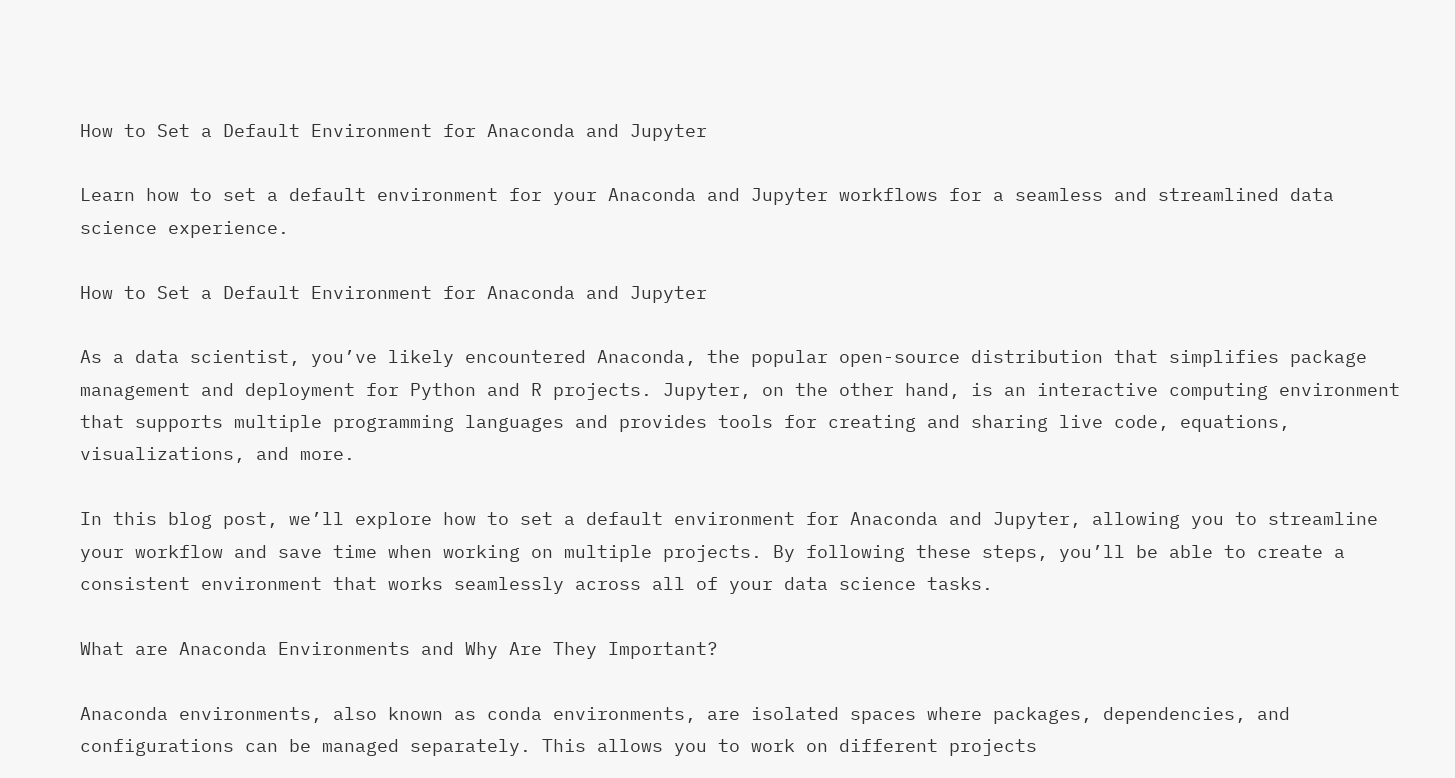How to Set a Default Environment for Anaconda and Jupyter

Learn how to set a default environment for your Anaconda and Jupyter workflows for a seamless and streamlined data science experience.

How to Set a Default Environment for Anaconda and Jupyter

As a data scientist, you’ve likely encountered Anaconda, the popular open-source distribution that simplifies package management and deployment for Python and R projects. Jupyter, on the other hand, is an interactive computing environment that supports multiple programming languages and provides tools for creating and sharing live code, equations, visualizations, and more.

In this blog post, we’ll explore how to set a default environment for Anaconda and Jupyter, allowing you to streamline your workflow and save time when working on multiple projects. By following these steps, you’ll be able to create a consistent environment that works seamlessly across all of your data science tasks.

What are Anaconda Environments and Why Are They Important?

Anaconda environments, also known as conda environments, are isolated spaces where packages, dependencies, and configurations can be managed separately. This allows you to work on different projects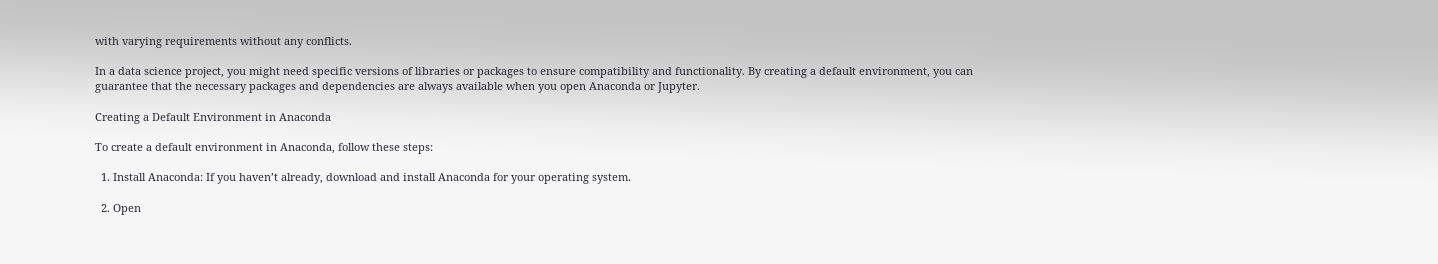with varying requirements without any conflicts.

In a data science project, you might need specific versions of libraries or packages to ensure compatibility and functionality. By creating a default environment, you can guarantee that the necessary packages and dependencies are always available when you open Anaconda or Jupyter.

Creating a Default Environment in Anaconda

To create a default environment in Anaconda, follow these steps:

  1. Install Anaconda: If you haven’t already, download and install Anaconda for your operating system.

  2. Open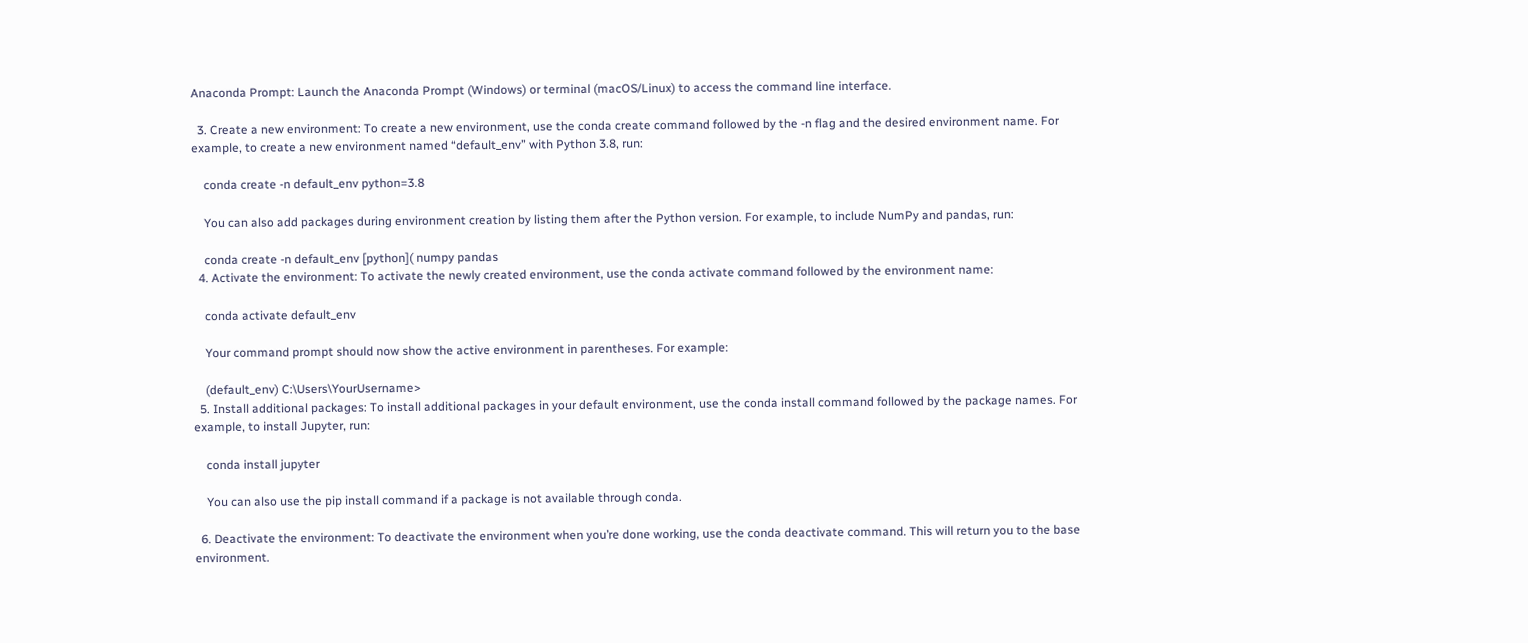Anaconda Prompt: Launch the Anaconda Prompt (Windows) or terminal (macOS/Linux) to access the command line interface.

  3. Create a new environment: To create a new environment, use the conda create command followed by the -n flag and the desired environment name. For example, to create a new environment named “default_env” with Python 3.8, run:

    conda create -n default_env python=3.8

    You can also add packages during environment creation by listing them after the Python version. For example, to include NumPy and pandas, run:

    conda create -n default_env [python]( numpy pandas
  4. Activate the environment: To activate the newly created environment, use the conda activate command followed by the environment name:

    conda activate default_env

    Your command prompt should now show the active environment in parentheses. For example:

    (default_env) C:\Users\YourUsername>
  5. Install additional packages: To install additional packages in your default environment, use the conda install command followed by the package names. For example, to install Jupyter, run:

    conda install jupyter

    You can also use the pip install command if a package is not available through conda.

  6. Deactivate the environment: To deactivate the environment when you’re done working, use the conda deactivate command. This will return you to the base environment.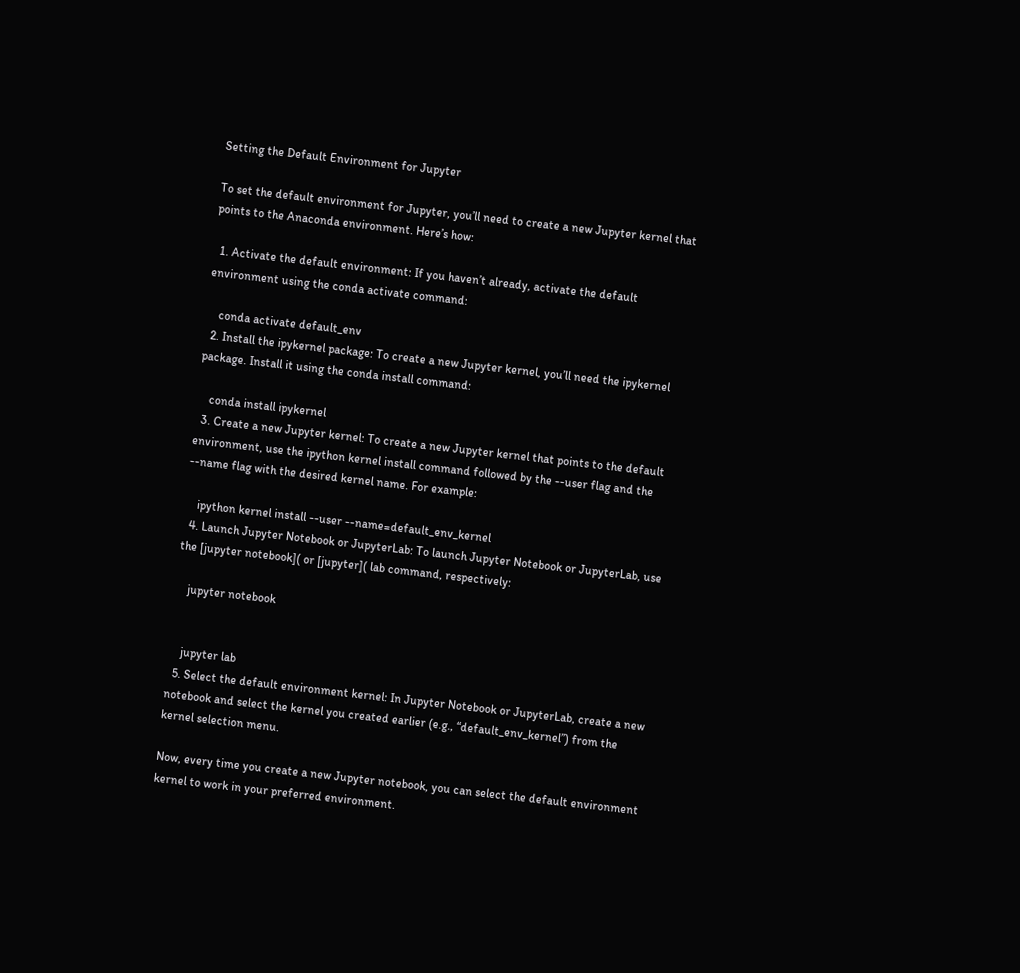Setting the Default Environment for Jupyter

To set the default environment for Jupyter, you’ll need to create a new Jupyter kernel that points to the Anaconda environment. Here’s how:

  1. Activate the default environment: If you haven’t already, activate the default environment using the conda activate command:

    conda activate default_env
  2. Install the ipykernel package: To create a new Jupyter kernel, you’ll need the ipykernel package. Install it using the conda install command:

    conda install ipykernel
  3. Create a new Jupyter kernel: To create a new Jupyter kernel that points to the default environment, use the ipython kernel install command followed by the --user flag and the --name flag with the desired kernel name. For example:

    ipython kernel install --user --name=default_env_kernel
  4. Launch Jupyter Notebook or JupyterLab: To launch Jupyter Notebook or JupyterLab, use the [jupyter notebook]( or [jupyter]( lab command, respectively:

    jupyter notebook


    jupyter lab
  5. Select the default environment kernel: In Jupyter Notebook or JupyterLab, create a new notebook and select the kernel you created earlier (e.g., “default_env_kernel”) from the kernel selection menu.

Now, every time you create a new Jupyter notebook, you can select the default environment kernel to work in your preferred environment.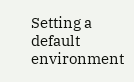Setting a default environment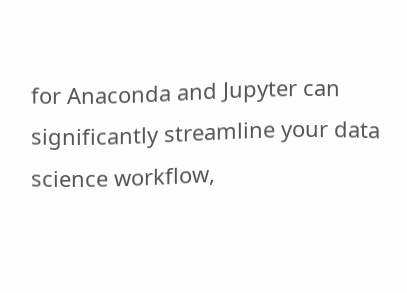for Anaconda and Jupyter can significantly streamline your data science workflow,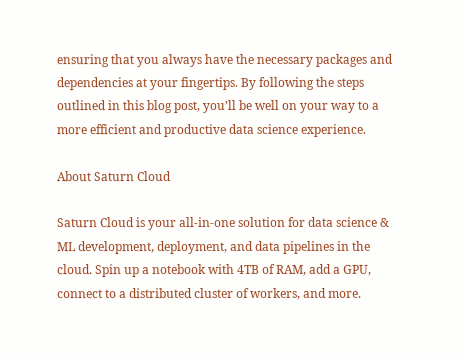ensuring that you always have the necessary packages and dependencies at your fingertips. By following the steps outlined in this blog post, you’ll be well on your way to a more efficient and productive data science experience.

About Saturn Cloud

Saturn Cloud is your all-in-one solution for data science & ML development, deployment, and data pipelines in the cloud. Spin up a notebook with 4TB of RAM, add a GPU, connect to a distributed cluster of workers, and more.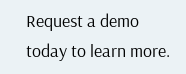Request a demo today to learn more.